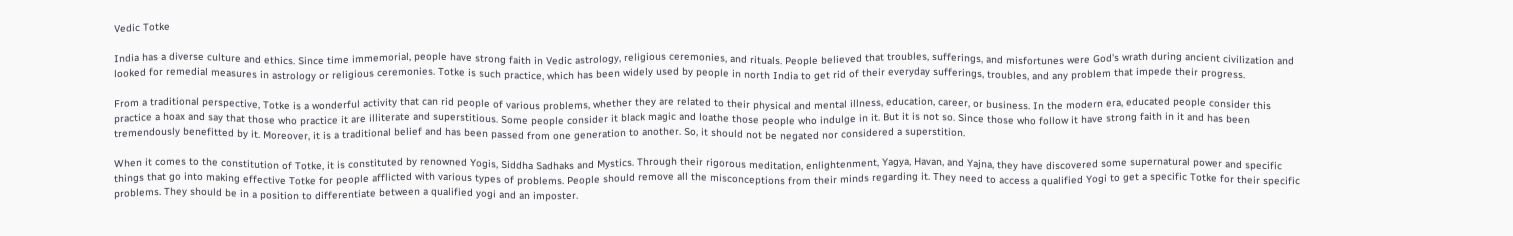Vedic Totke

India has a diverse culture and ethics. Since time immemorial, people have strong faith in Vedic astrology, religious ceremonies, and rituals. People believed that troubles, sufferings, and misfortunes were God's wrath during ancient civilization and looked for remedial measures in astrology or religious ceremonies. Totke is such practice, which has been widely used by people in north India to get rid of their everyday sufferings, troubles, and any problem that impede their progress.

From a traditional perspective, Totke is a wonderful activity that can rid people of various problems, whether they are related to their physical and mental illness, education, career, or business. In the modern era, educated people consider this practice a hoax and say that those who practice it are illiterate and superstitious. Some people consider it black magic and loathe those people who indulge in it. But it is not so. Since those who follow it have strong faith in it and has been tremendously benefitted by it. Moreover, it is a traditional belief and has been passed from one generation to another. So, it should not be negated nor considered a superstition.

When it comes to the constitution of Totke, it is constituted by renowned Yogis, Siddha Sadhaks and Mystics. Through their rigorous meditation, enlightenment, Yagya, Havan, and Yajna, they have discovered some supernatural power and specific things that go into making effective Totke for people afflicted with various types of problems. People should remove all the misconceptions from their minds regarding it. They need to access a qualified Yogi to get a specific Totke for their specific problems. They should be in a position to differentiate between a qualified yogi and an imposter.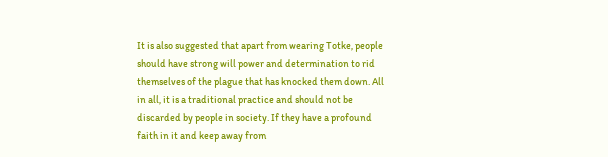It is also suggested that apart from wearing Totke, people should have strong will power and determination to rid themselves of the plague that has knocked them down. All in all, it is a traditional practice and should not be discarded by people in society. If they have a profound faith in it and keep away from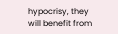hypocrisy, they will benefit from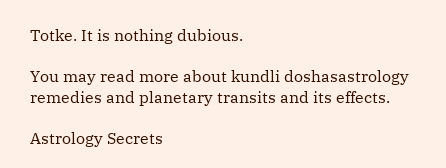Totke. It is nothing dubious.

You may read more about kundli doshasastrology remedies and planetary transits and its effects.

Astrology Secrets